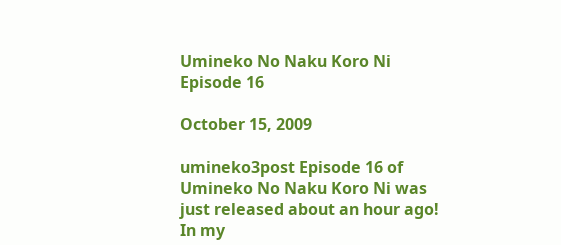Umineko No Naku Koro Ni Episode 16

October 15, 2009

umineko3post Episode 16 of Umineko No Naku Koro Ni was just released about an hour ago! In my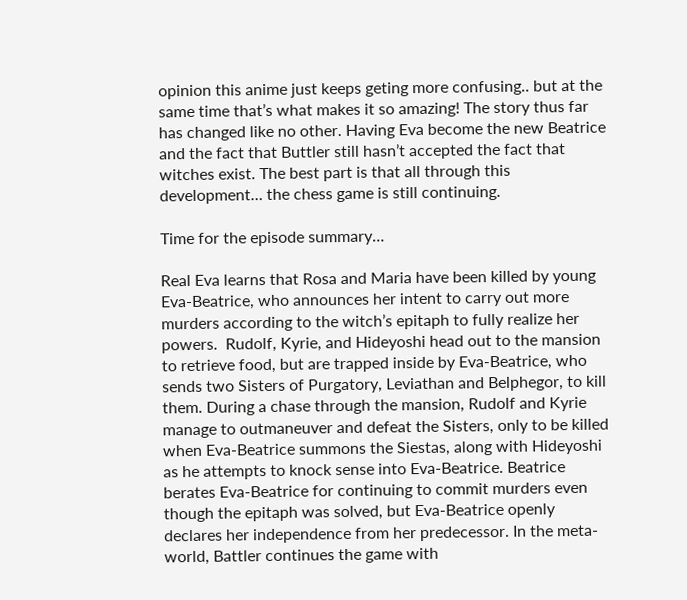opinion this anime just keeps geting more confusing.. but at the same time that’s what makes it so amazing! The story thus far has changed like no other. Having Eva become the new Beatrice and the fact that Buttler still hasn’t accepted the fact that witches exist. The best part is that all through this development… the chess game is still continuing.

Time for the episode summary…

Real Eva learns that Rosa and Maria have been killed by young Eva-Beatrice, who announces her intent to carry out more murders according to the witch’s epitaph to fully realize her powers.  Rudolf, Kyrie, and Hideyoshi head out to the mansion to retrieve food, but are trapped inside by Eva-Beatrice, who sends two Sisters of Purgatory, Leviathan and Belphegor, to kill them. During a chase through the mansion, Rudolf and Kyrie manage to outmaneuver and defeat the Sisters, only to be killed when Eva-Beatrice summons the Siestas, along with Hideyoshi as he attempts to knock sense into Eva-Beatrice. Beatrice berates Eva-Beatrice for continuing to commit murders even though the epitaph was solved, but Eva-Beatrice openly declares her independence from her predecessor. In the meta-world, Battler continues the game with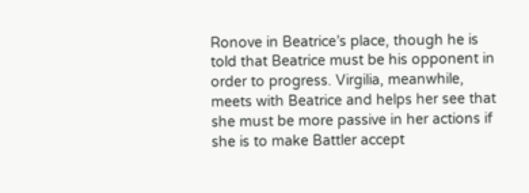Ronove in Beatrice’s place, though he is told that Beatrice must be his opponent in order to progress. Virgilia, meanwhile, meets with Beatrice and helps her see that she must be more passive in her actions if she is to make Battler accept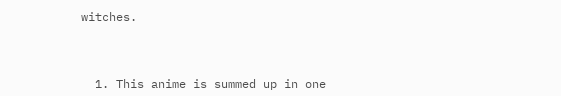witches.



  1. This anime is summed up in one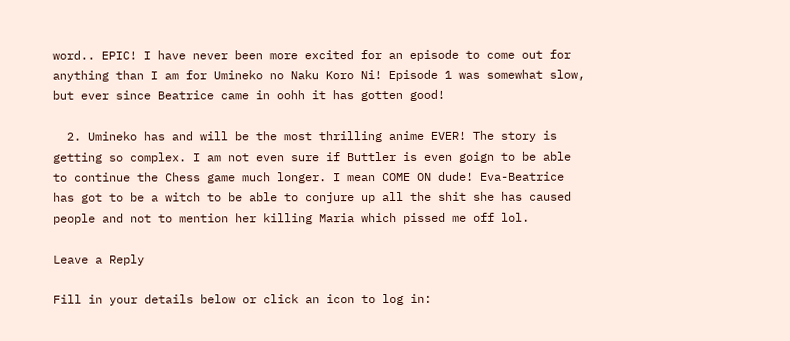word.. EPIC! I have never been more excited for an episode to come out for anything than I am for Umineko no Naku Koro Ni! Episode 1 was somewhat slow, but ever since Beatrice came in oohh it has gotten good!

  2. Umineko has and will be the most thrilling anime EVER! The story is getting so complex. I am not even sure if Buttler is even goign to be able to continue the Chess game much longer. I mean COME ON dude! Eva-Beatrice has got to be a witch to be able to conjure up all the shit she has caused people and not to mention her killing Maria which pissed me off lol.

Leave a Reply

Fill in your details below or click an icon to log in: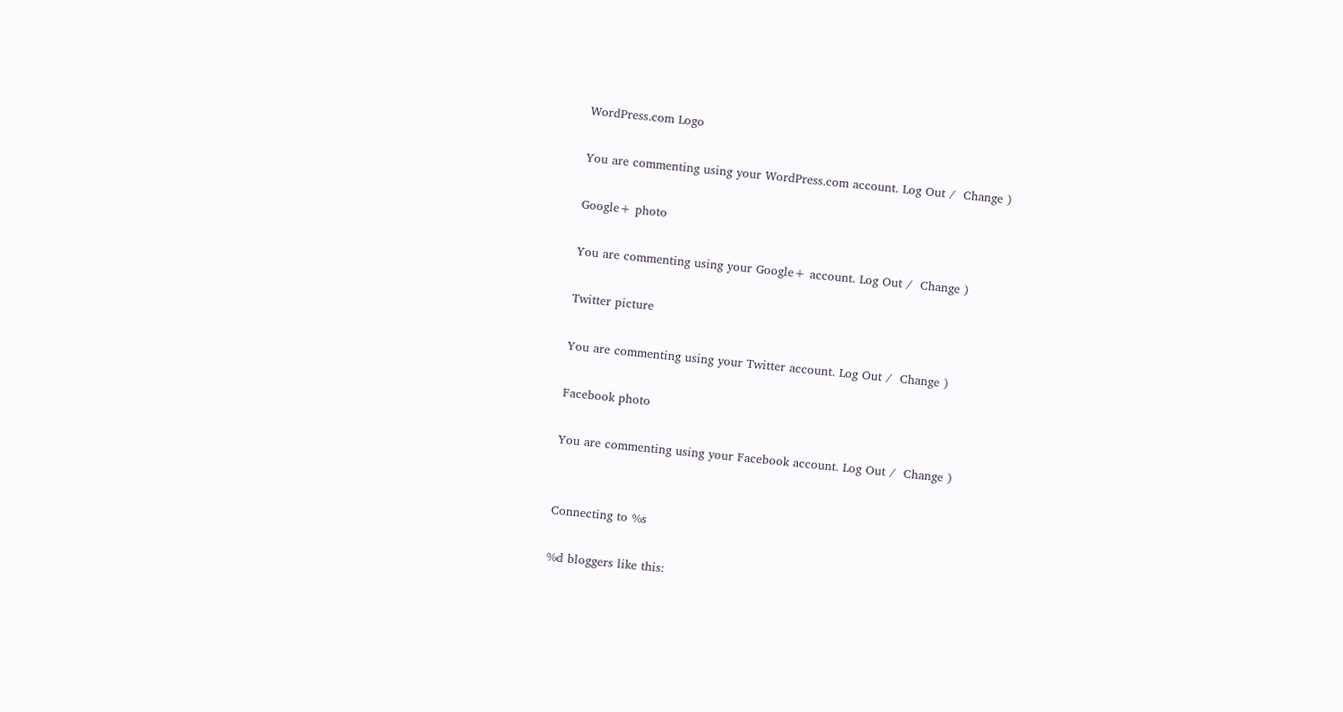WordPress.com Logo

You are commenting using your WordPress.com account. Log Out /  Change )

Google+ photo

You are commenting using your Google+ account. Log Out /  Change )

Twitter picture

You are commenting using your Twitter account. Log Out /  Change )

Facebook photo

You are commenting using your Facebook account. Log Out /  Change )


Connecting to %s

%d bloggers like this: